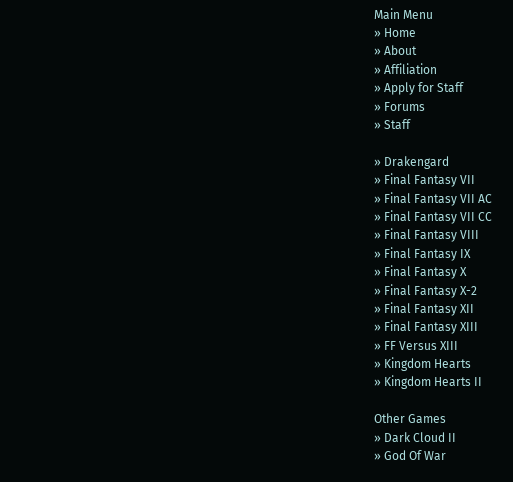Main Menu
» Home
» About
» Affiliation
» Apply for Staff
» Forums
» Staff

» Drakengard
» Final Fantasy VII
» Final Fantasy VII AC
» Final Fantasy VII CC
» Final Fantasy VIII
» Final Fantasy IX
» Final Fantasy X
» Final Fantasy X-2
» Final Fantasy XII
» Final Fantasy XIII
» FF Versus XIII
» Kingdom Hearts
» Kingdom Hearts II

Other Games
» Dark Cloud II
» God Of War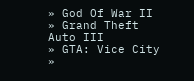» God Of War II
» Grand Theft Auto III
» GTA: Vice City
»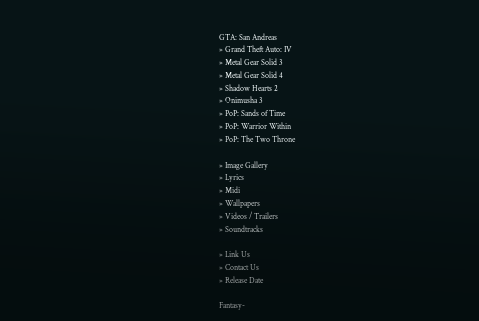GTA: San Andreas
» Grand Theft Auto: IV
» Metal Gear Solid 3
» Metal Gear Solid 4
» Shadow Hearts 2
» Onimusha 3
» PoP: Sands of Time
» PoP: Warrior Within
» PoP: The Two Throne

» Image Gallery
» Lyrics
» Midi
» Wallpapers
» Videos / Trailers
» Soundtracks

» Link Us
» Contact Us
» Release Date

Fantasy-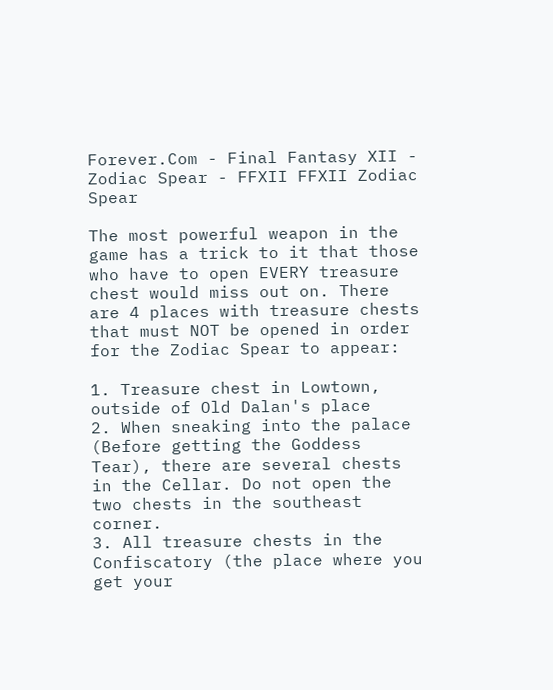Forever.Com - Final Fantasy XII - Zodiac Spear - FFXII FFXII Zodiac Spear

The most powerful weapon in the game has a trick to it that those who have to open EVERY treasure chest would miss out on. There are 4 places with treasure chests that must NOT be opened in order for the Zodiac Spear to appear:

1. Treasure chest in Lowtown, outside of Old Dalan's place
2. When sneaking into the palace (Before getting the Goddess Tear), there are several chests in the Cellar. Do not open the two chests in the southeast corner.
3. All treasure chests in the Confiscatory (the place where you get your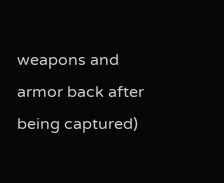weapons and armor back after being captured)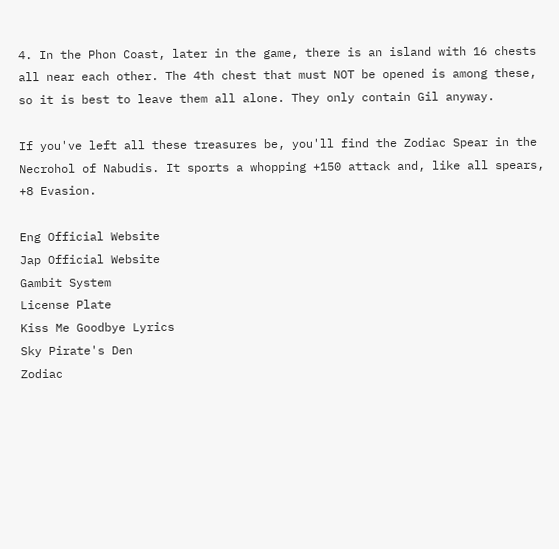4. In the Phon Coast, later in the game, there is an island with 16 chests all near each other. The 4th chest that must NOT be opened is among these, so it is best to leave them all alone. They only contain Gil anyway.

If you've left all these treasures be, you'll find the Zodiac Spear in the Necrohol of Nabudis. It sports a whopping +150 attack and, like all spears, +8 Evasion.

Eng Official Website
Jap Official Website
Gambit System
License Plate
Kiss Me Goodbye Lyrics
Sky Pirate's Den
Zodiac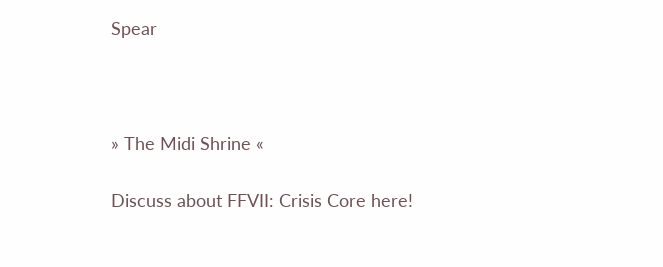Spear



» The Midi Shrine «

Discuss about FFVII: Crisis Core here!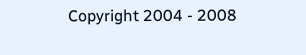Copyright 2004 - 2008